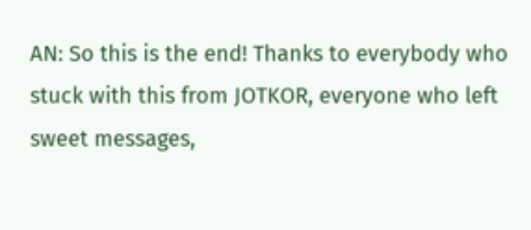AN: So this is the end! Thanks to everybody who stuck with this from JOTKOR, everyone who left sweet messages,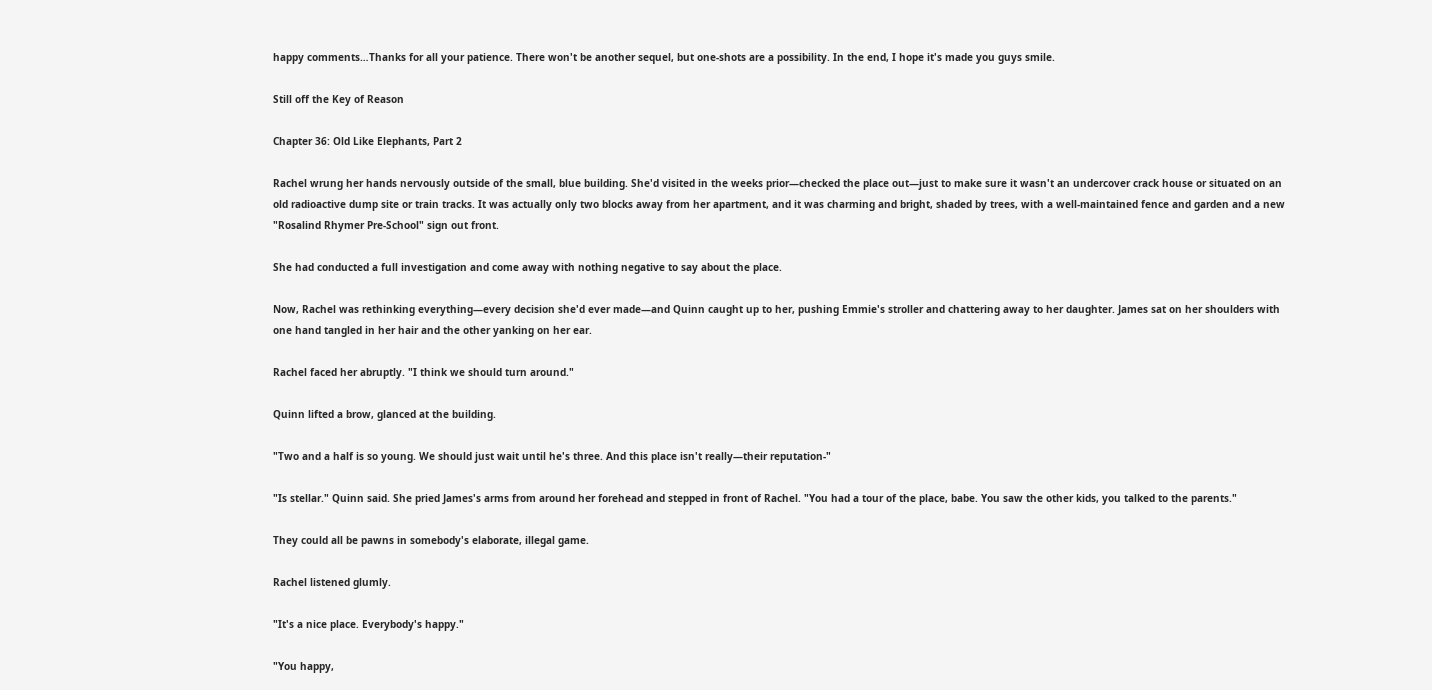happy comments…Thanks for all your patience. There won't be another sequel, but one-shots are a possibility. In the end, I hope it's made you guys smile.

Still off the Key of Reason

Chapter 36: Old Like Elephants, Part 2

Rachel wrung her hands nervously outside of the small, blue building. She'd visited in the weeks prior—checked the place out—just to make sure it wasn't an undercover crack house or situated on an old radioactive dump site or train tracks. It was actually only two blocks away from her apartment, and it was charming and bright, shaded by trees, with a well-maintained fence and garden and a new "Rosalind Rhymer Pre-School" sign out front.

She had conducted a full investigation and come away with nothing negative to say about the place.

Now, Rachel was rethinking everything—every decision she'd ever made—and Quinn caught up to her, pushing Emmie's stroller and chattering away to her daughter. James sat on her shoulders with one hand tangled in her hair and the other yanking on her ear.

Rachel faced her abruptly. "I think we should turn around."

Quinn lifted a brow, glanced at the building.

"Two and a half is so young. We should just wait until he's three. And this place isn't really—their reputation-"

"Is stellar." Quinn said. She pried James's arms from around her forehead and stepped in front of Rachel. "You had a tour of the place, babe. You saw the other kids, you talked to the parents."

They could all be pawns in somebody's elaborate, illegal game.

Rachel listened glumly.

"It's a nice place. Everybody's happy."

"You happy,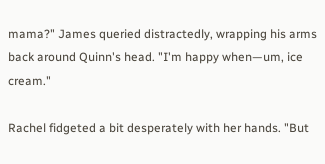mama?" James queried distractedly, wrapping his arms back around Quinn's head. "I'm happy when—um, ice cream."

Rachel fidgeted a bit desperately with her hands. "But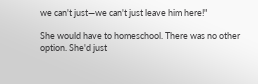we can't just—we can't just leave him here!"

She would have to homeschool. There was no other option. She'd just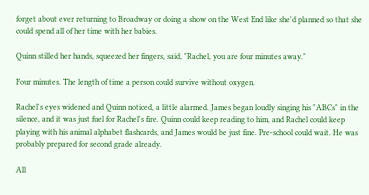forget about ever returning to Broadway or doing a show on the West End like she'd planned so that she could spend all of her time with her babies.

Quinn stilled her hands, squeezed her fingers, said, "Rachel, you are four minutes away."

Four minutes. The length of time a person could survive without oxygen.

Rachel's eyes widened and Quinn noticed, a little alarmed. James began loudly singing his "ABCs" in the silence, and it was just fuel for Rachel's fire. Quinn could keep reading to him, and Rachel could keep playing with his animal alphabet flashcards, and James would be just fine. Pre-school could wait. He was probably prepared for second grade already.

All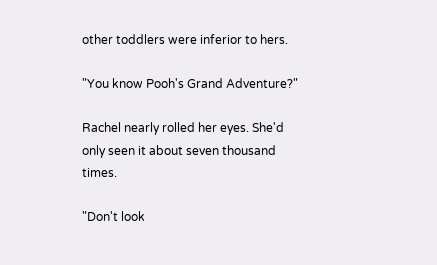other toddlers were inferior to hers.

"You know Pooh's Grand Adventure?"

Rachel nearly rolled her eyes. She'd only seen it about seven thousand times.

"Don't look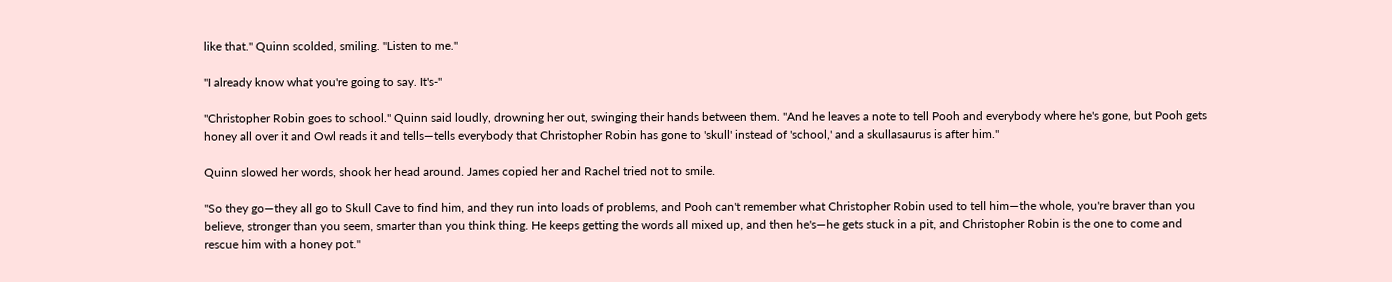like that." Quinn scolded, smiling. "Listen to me."

"I already know what you're going to say. It's-"

"Christopher Robin goes to school." Quinn said loudly, drowning her out, swinging their hands between them. "And he leaves a note to tell Pooh and everybody where he's gone, but Pooh gets honey all over it and Owl reads it and tells—tells everybody that Christopher Robin has gone to 'skull' instead of 'school,' and a skullasaurus is after him."

Quinn slowed her words, shook her head around. James copied her and Rachel tried not to smile.

"So they go—they all go to Skull Cave to find him, and they run into loads of problems, and Pooh can't remember what Christopher Robin used to tell him—the whole, you're braver than you believe, stronger than you seem, smarter than you think thing. He keeps getting the words all mixed up, and then he's—he gets stuck in a pit, and Christopher Robin is the one to come and rescue him with a honey pot."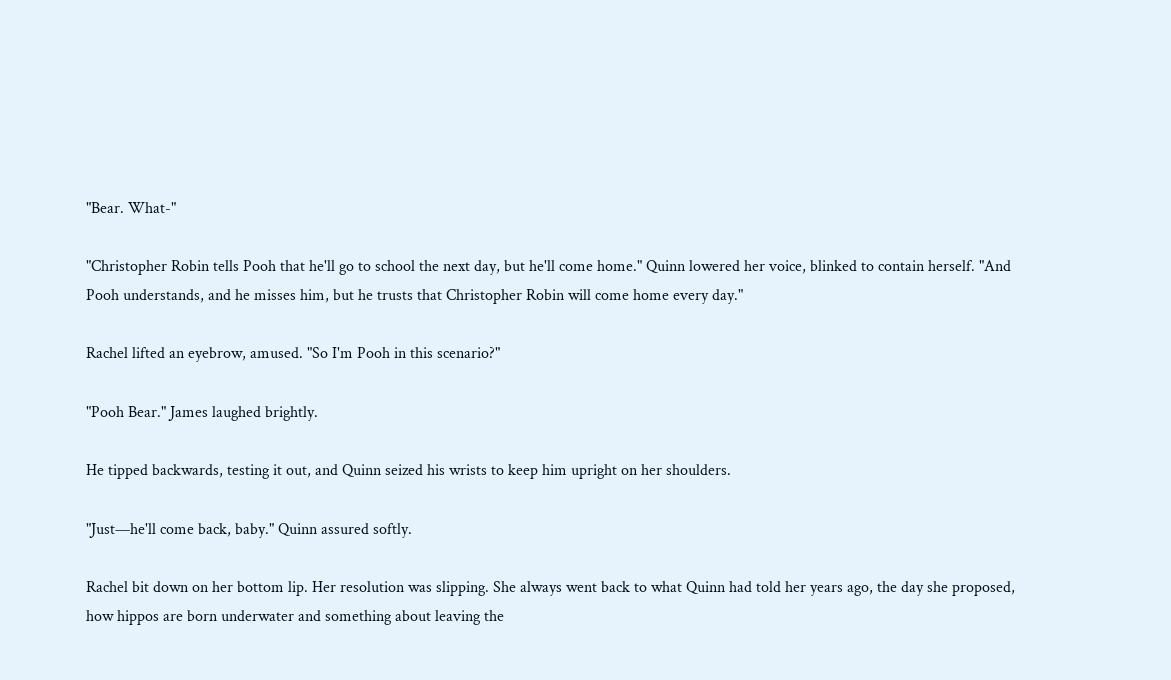"Bear. What-"

"Christopher Robin tells Pooh that he'll go to school the next day, but he'll come home." Quinn lowered her voice, blinked to contain herself. "And Pooh understands, and he misses him, but he trusts that Christopher Robin will come home every day."

Rachel lifted an eyebrow, amused. "So I'm Pooh in this scenario?"

"Pooh Bear." James laughed brightly.

He tipped backwards, testing it out, and Quinn seized his wrists to keep him upright on her shoulders.

"Just—he'll come back, baby." Quinn assured softly.

Rachel bit down on her bottom lip. Her resolution was slipping. She always went back to what Quinn had told her years ago, the day she proposed, how hippos are born underwater and something about leaving the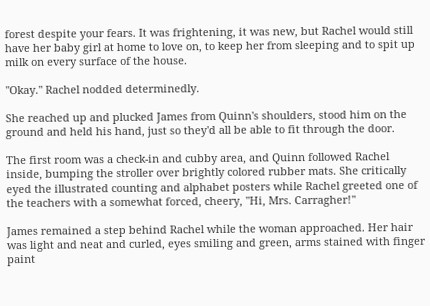forest despite your fears. It was frightening, it was new, but Rachel would still have her baby girl at home to love on, to keep her from sleeping and to spit up milk on every surface of the house.

"Okay." Rachel nodded determinedly.

She reached up and plucked James from Quinn's shoulders, stood him on the ground and held his hand, just so they'd all be able to fit through the door.

The first room was a check-in and cubby area, and Quinn followed Rachel inside, bumping the stroller over brightly colored rubber mats. She critically eyed the illustrated counting and alphabet posters while Rachel greeted one of the teachers with a somewhat forced, cheery, "Hi, Mrs. Carragher!"

James remained a step behind Rachel while the woman approached. Her hair was light and neat and curled, eyes smiling and green, arms stained with finger paint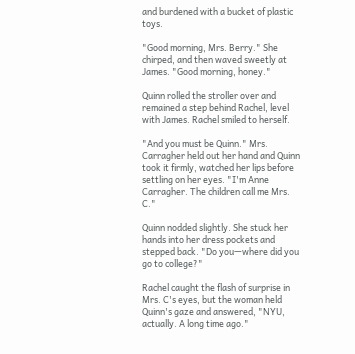and burdened with a bucket of plastic toys.

"Good morning, Mrs. Berry." She chirped, and then waved sweetly at James. "Good morning, honey."

Quinn rolled the stroller over and remained a step behind Rachel, level with James. Rachel smiled to herself.

"And you must be Quinn." Mrs. Carragher held out her hand and Quinn took it firmly, watched her lips before settling on her eyes. "I'm Anne Carragher. The children call me Mrs. C."

Quinn nodded slightly. She stuck her hands into her dress pockets and stepped back. "Do you—where did you go to college?"

Rachel caught the flash of surprise in Mrs. C's eyes, but the woman held Quinn's gaze and answered, "NYU, actually. A long time ago."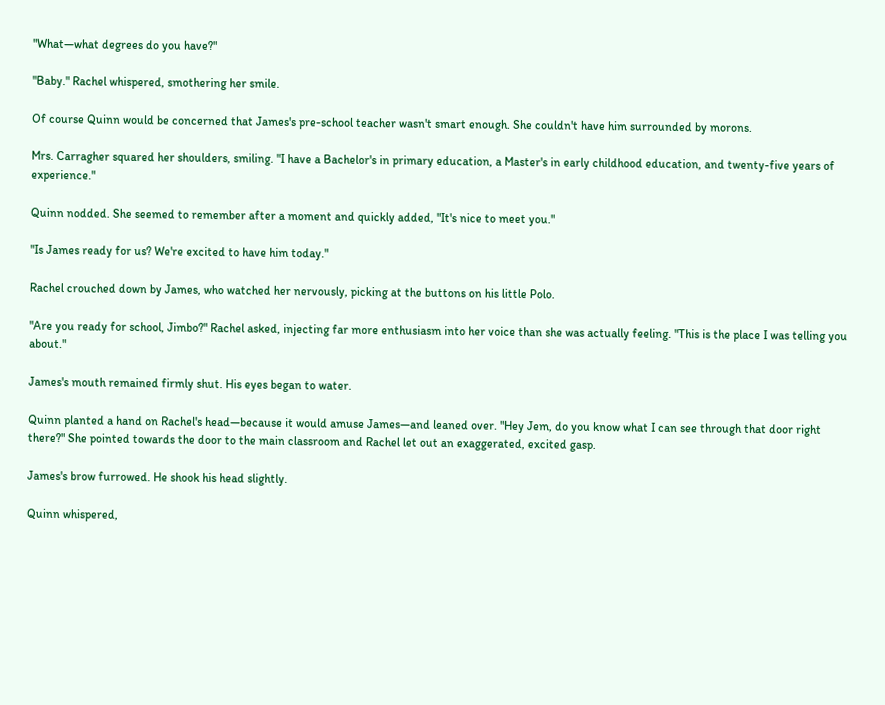"What—what degrees do you have?"

"Baby." Rachel whispered, smothering her smile.

Of course Quinn would be concerned that James's pre-school teacher wasn't smart enough. She couldn't have him surrounded by morons.

Mrs. Carragher squared her shoulders, smiling. "I have a Bachelor's in primary education, a Master's in early childhood education, and twenty-five years of experience."

Quinn nodded. She seemed to remember after a moment and quickly added, "It's nice to meet you."

"Is James ready for us? We're excited to have him today."

Rachel crouched down by James, who watched her nervously, picking at the buttons on his little Polo.

"Are you ready for school, Jimbo?" Rachel asked, injecting far more enthusiasm into her voice than she was actually feeling. "This is the place I was telling you about."

James's mouth remained firmly shut. His eyes began to water.

Quinn planted a hand on Rachel's head—because it would amuse James—and leaned over. "Hey Jem, do you know what I can see through that door right there?" She pointed towards the door to the main classroom and Rachel let out an exaggerated, excited gasp.

James's brow furrowed. He shook his head slightly.

Quinn whispered,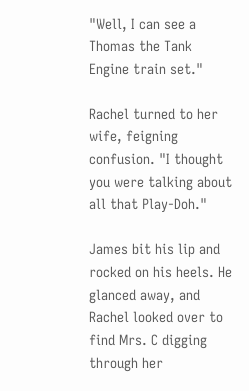"Well, I can see a Thomas the Tank Engine train set."

Rachel turned to her wife, feigning confusion. "I thought you were talking about all that Play-Doh."

James bit his lip and rocked on his heels. He glanced away, and Rachel looked over to find Mrs. C digging through her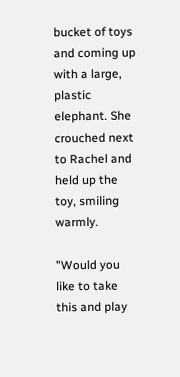bucket of toys and coming up with a large, plastic elephant. She crouched next to Rachel and held up the toy, smiling warmly.

"Would you like to take this and play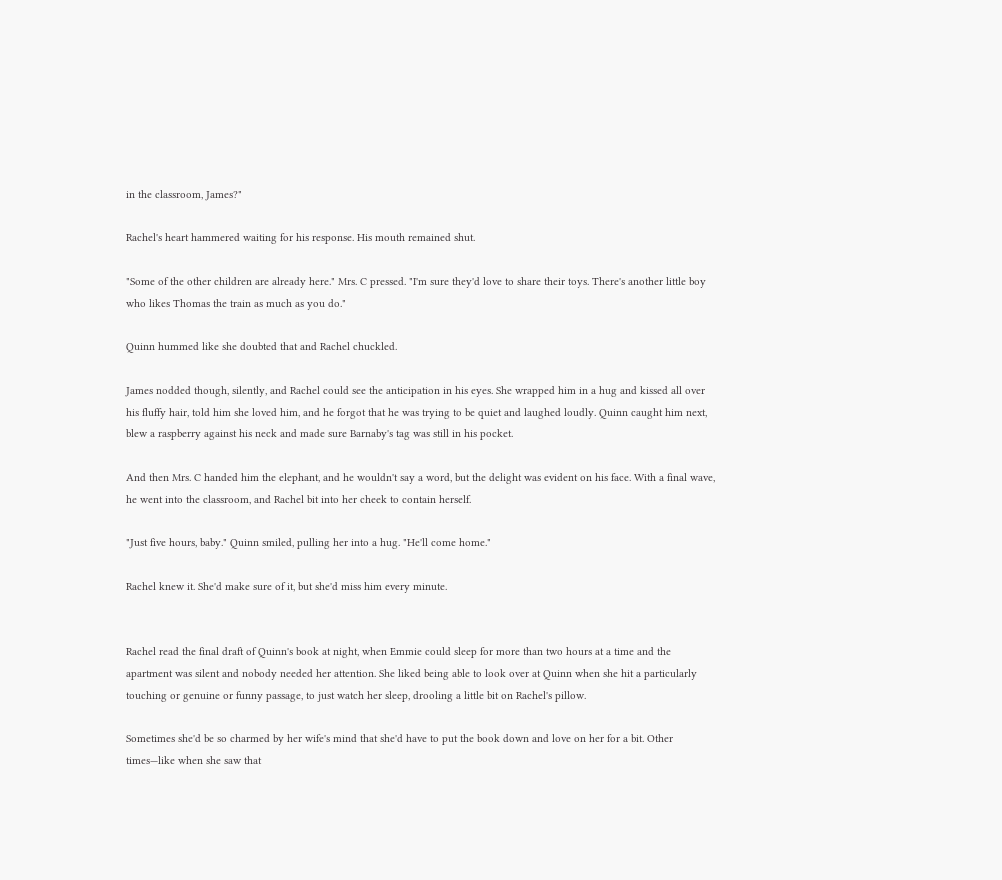in the classroom, James?"

Rachel's heart hammered waiting for his response. His mouth remained shut.

"Some of the other children are already here." Mrs. C pressed. "I'm sure they'd love to share their toys. There's another little boy who likes Thomas the train as much as you do."

Quinn hummed like she doubted that and Rachel chuckled.

James nodded though, silently, and Rachel could see the anticipation in his eyes. She wrapped him in a hug and kissed all over his fluffy hair, told him she loved him, and he forgot that he was trying to be quiet and laughed loudly. Quinn caught him next, blew a raspberry against his neck and made sure Barnaby's tag was still in his pocket.

And then Mrs. C handed him the elephant, and he wouldn't say a word, but the delight was evident on his face. With a final wave, he went into the classroom, and Rachel bit into her cheek to contain herself.

"Just five hours, baby." Quinn smiled, pulling her into a hug. "He'll come home."

Rachel knew it. She'd make sure of it, but she'd miss him every minute.


Rachel read the final draft of Quinn's book at night, when Emmie could sleep for more than two hours at a time and the apartment was silent and nobody needed her attention. She liked being able to look over at Quinn when she hit a particularly touching or genuine or funny passage, to just watch her sleep, drooling a little bit on Rachel's pillow.

Sometimes she'd be so charmed by her wife's mind that she'd have to put the book down and love on her for a bit. Other times—like when she saw that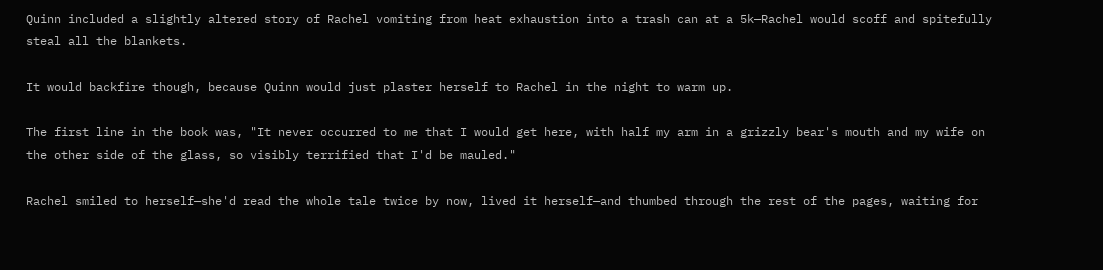Quinn included a slightly altered story of Rachel vomiting from heat exhaustion into a trash can at a 5k—Rachel would scoff and spitefully steal all the blankets.

It would backfire though, because Quinn would just plaster herself to Rachel in the night to warm up.

The first line in the book was, "It never occurred to me that I would get here, with half my arm in a grizzly bear's mouth and my wife on the other side of the glass, so visibly terrified that I'd be mauled."

Rachel smiled to herself—she'd read the whole tale twice by now, lived it herself—and thumbed through the rest of the pages, waiting for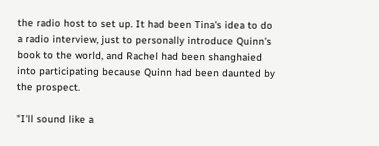the radio host to set up. It had been Tina's idea to do a radio interview, just to personally introduce Quinn's book to the world, and Rachel had been shanghaied into participating because Quinn had been daunted by the prospect.

"I'll sound like a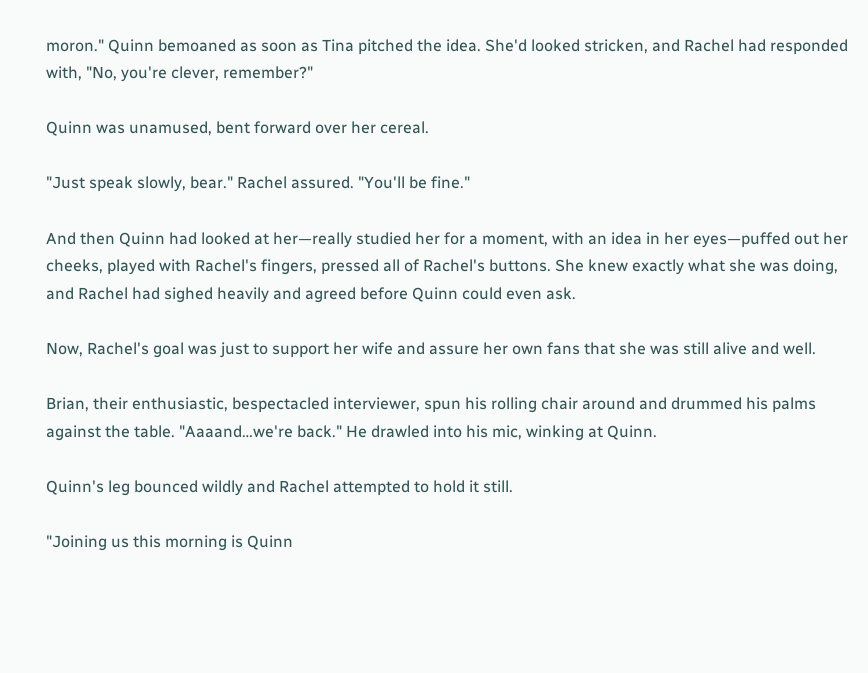moron." Quinn bemoaned as soon as Tina pitched the idea. She'd looked stricken, and Rachel had responded with, "No, you're clever, remember?"

Quinn was unamused, bent forward over her cereal.

"Just speak slowly, bear." Rachel assured. "You'll be fine."

And then Quinn had looked at her—really studied her for a moment, with an idea in her eyes—puffed out her cheeks, played with Rachel's fingers, pressed all of Rachel's buttons. She knew exactly what she was doing, and Rachel had sighed heavily and agreed before Quinn could even ask.

Now, Rachel's goal was just to support her wife and assure her own fans that she was still alive and well.

Brian, their enthusiastic, bespectacled interviewer, spun his rolling chair around and drummed his palms against the table. "Aaaand…we're back." He drawled into his mic, winking at Quinn.

Quinn's leg bounced wildly and Rachel attempted to hold it still.

"Joining us this morning is Quinn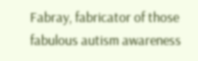Fabray, fabricator of those fabulous autism awareness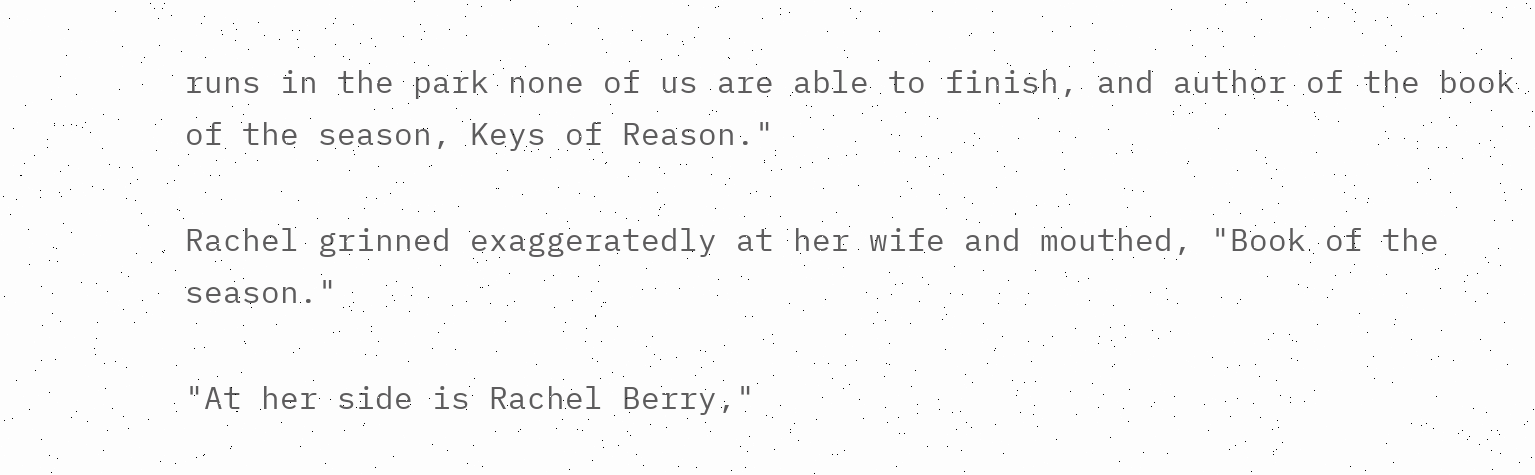runs in the park none of us are able to finish, and author of the book of the season, Keys of Reason."

Rachel grinned exaggeratedly at her wife and mouthed, "Book of the season."

"At her side is Rachel Berry,"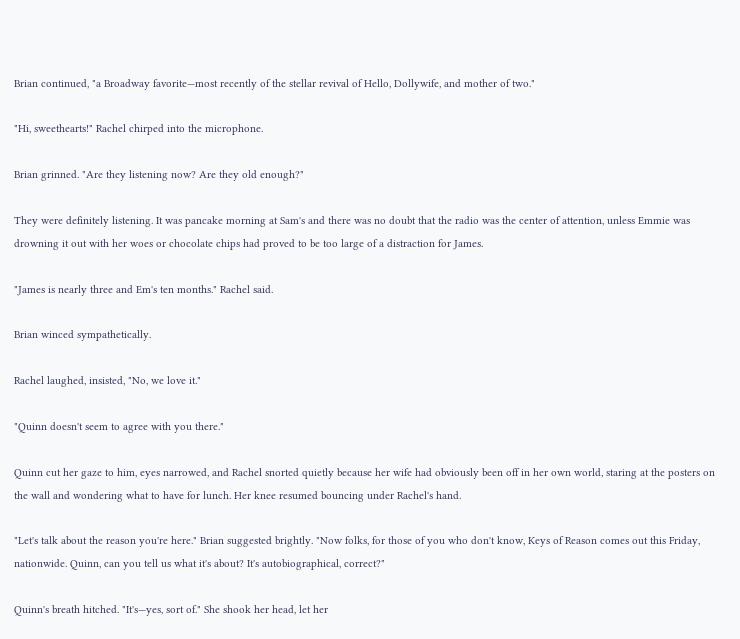Brian continued, "a Broadway favorite—most recently of the stellar revival of Hello, Dollywife, and mother of two."

"Hi, sweethearts!" Rachel chirped into the microphone.

Brian grinned. "Are they listening now? Are they old enough?"

They were definitely listening. It was pancake morning at Sam's and there was no doubt that the radio was the center of attention, unless Emmie was drowning it out with her woes or chocolate chips had proved to be too large of a distraction for James.

"James is nearly three and Em's ten months." Rachel said.

Brian winced sympathetically.

Rachel laughed, insisted, "No, we love it."

"Quinn doesn't seem to agree with you there."

Quinn cut her gaze to him, eyes narrowed, and Rachel snorted quietly because her wife had obviously been off in her own world, staring at the posters on the wall and wondering what to have for lunch. Her knee resumed bouncing under Rachel's hand.

"Let's talk about the reason you're here." Brian suggested brightly. "Now folks, for those of you who don't know, Keys of Reason comes out this Friday, nationwide. Quinn, can you tell us what it's about? It's autobiographical, correct?"

Quinn's breath hitched. "It's—yes, sort of." She shook her head, let her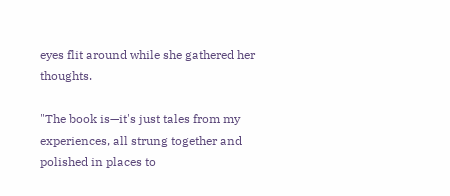eyes flit around while she gathered her thoughts.

"The book is—it's just tales from my experiences, all strung together and polished in places to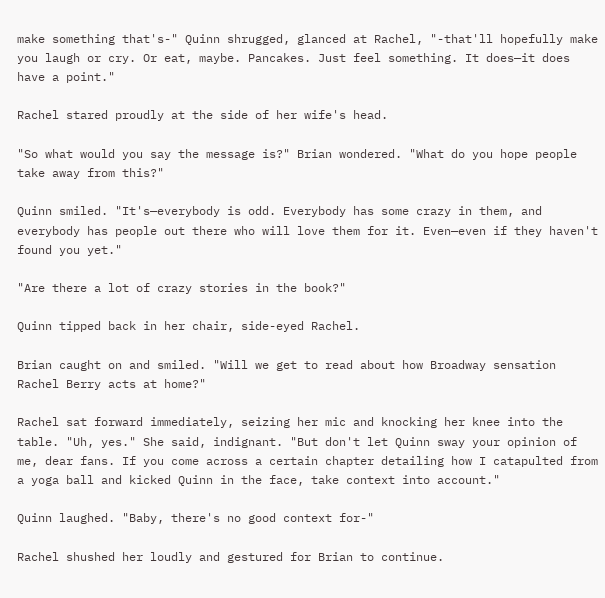make something that's-" Quinn shrugged, glanced at Rachel, "-that'll hopefully make you laugh or cry. Or eat, maybe. Pancakes. Just feel something. It does—it does have a point."

Rachel stared proudly at the side of her wife's head.

"So what would you say the message is?" Brian wondered. "What do you hope people take away from this?"

Quinn smiled. "It's—everybody is odd. Everybody has some crazy in them, and everybody has people out there who will love them for it. Even—even if they haven't found you yet."

"Are there a lot of crazy stories in the book?"

Quinn tipped back in her chair, side-eyed Rachel.

Brian caught on and smiled. "Will we get to read about how Broadway sensation Rachel Berry acts at home?"

Rachel sat forward immediately, seizing her mic and knocking her knee into the table. "Uh, yes." She said, indignant. "But don't let Quinn sway your opinion of me, dear fans. If you come across a certain chapter detailing how I catapulted from a yoga ball and kicked Quinn in the face, take context into account."

Quinn laughed. "Baby, there's no good context for-"

Rachel shushed her loudly and gestured for Brian to continue.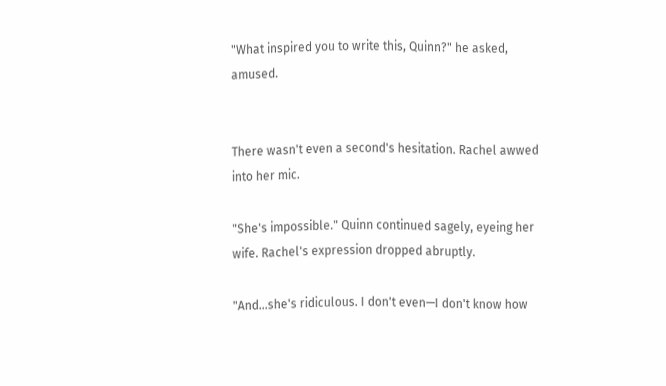"What inspired you to write this, Quinn?" he asked, amused.


There wasn't even a second's hesitation. Rachel awwed into her mic.

"She's impossible." Quinn continued sagely, eyeing her wife. Rachel's expression dropped abruptly.

"And…she's ridiculous. I don't even—I don't know how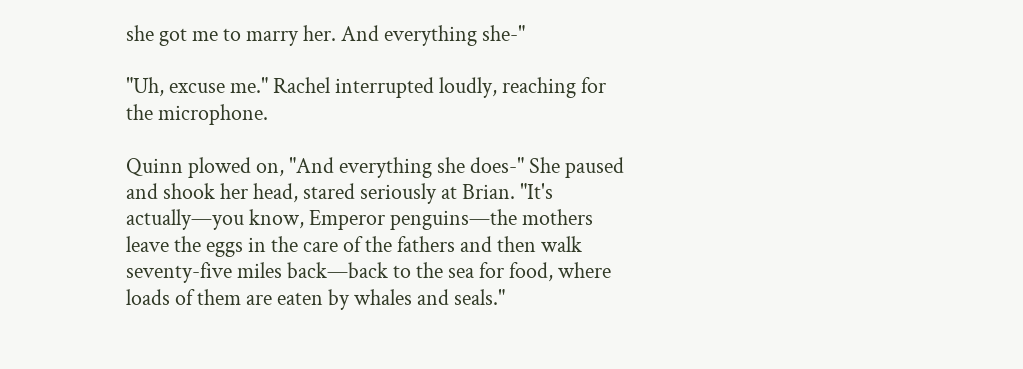she got me to marry her. And everything she-"

"Uh, excuse me." Rachel interrupted loudly, reaching for the microphone.

Quinn plowed on, "And everything she does-" She paused and shook her head, stared seriously at Brian. "It's actually—you know, Emperor penguins—the mothers leave the eggs in the care of the fathers and then walk seventy-five miles back—back to the sea for food, where loads of them are eaten by whales and seals."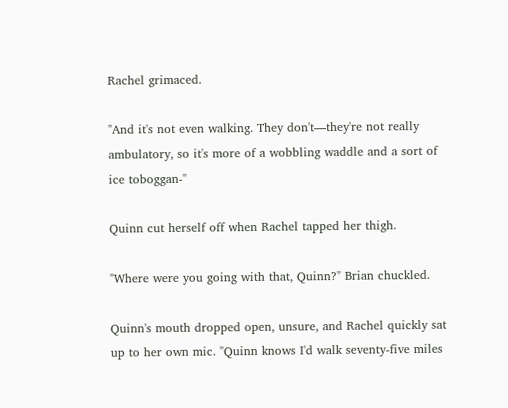Rachel grimaced.

"And it's not even walking. They don't—they're not really ambulatory, so it's more of a wobbling waddle and a sort of ice toboggan-"

Quinn cut herself off when Rachel tapped her thigh.

"Where were you going with that, Quinn?" Brian chuckled.

Quinn's mouth dropped open, unsure, and Rachel quickly sat up to her own mic. "Quinn knows I'd walk seventy-five miles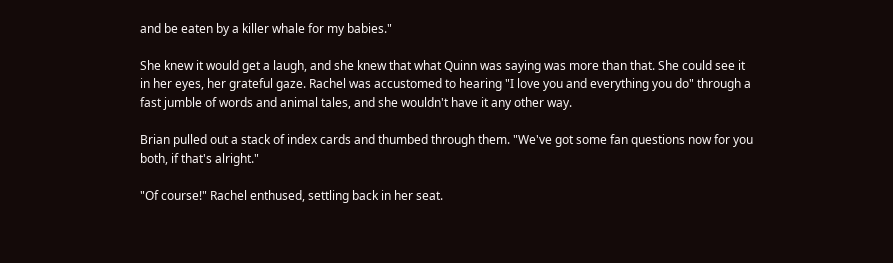and be eaten by a killer whale for my babies."

She knew it would get a laugh, and she knew that what Quinn was saying was more than that. She could see it in her eyes, her grateful gaze. Rachel was accustomed to hearing "I love you and everything you do" through a fast jumble of words and animal tales, and she wouldn't have it any other way.

Brian pulled out a stack of index cards and thumbed through them. "We've got some fan questions now for you both, if that's alright."

"Of course!" Rachel enthused, settling back in her seat.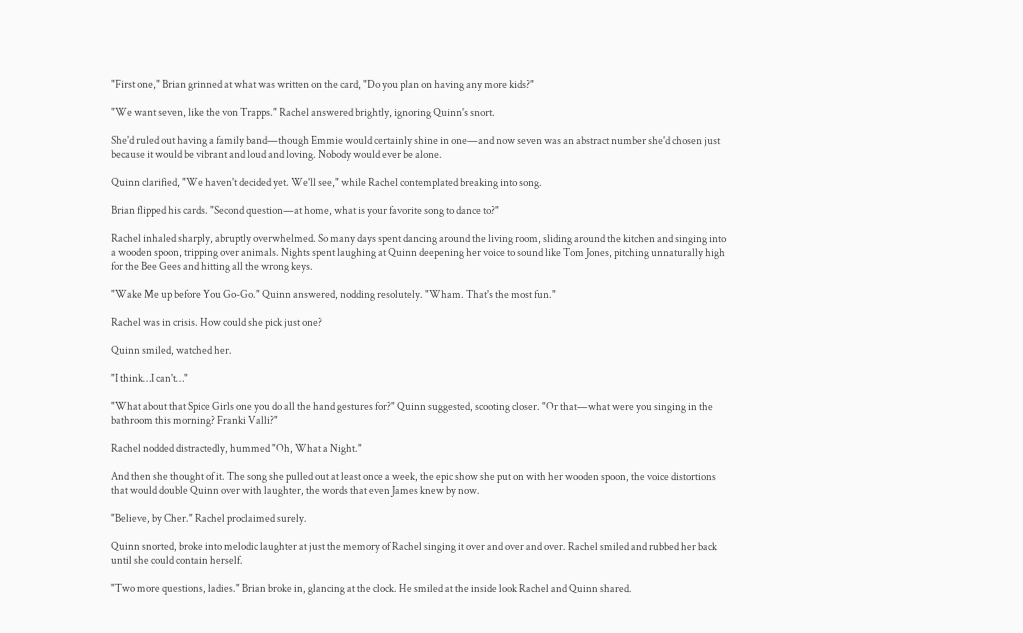"First one," Brian grinned at what was written on the card, "Do you plan on having any more kids?"

"We want seven, like the von Trapps." Rachel answered brightly, ignoring Quinn's snort.

She'd ruled out having a family band—though Emmie would certainly shine in one—and now seven was an abstract number she'd chosen just because it would be vibrant and loud and loving. Nobody would ever be alone.

Quinn clarified, "We haven't decided yet. We'll see," while Rachel contemplated breaking into song.

Brian flipped his cards. "Second question—at home, what is your favorite song to dance to?"

Rachel inhaled sharply, abruptly overwhelmed. So many days spent dancing around the living room, sliding around the kitchen and singing into a wooden spoon, tripping over animals. Nights spent laughing at Quinn deepening her voice to sound like Tom Jones, pitching unnaturally high for the Bee Gees and hitting all the wrong keys.

"Wake Me up before You Go-Go." Quinn answered, nodding resolutely. "Wham. That's the most fun."

Rachel was in crisis. How could she pick just one?

Quinn smiled, watched her.

"I think…I can't…"

"What about that Spice Girls one you do all the hand gestures for?" Quinn suggested, scooting closer. "Or that—what were you singing in the bathroom this morning? Franki Valli?"

Rachel nodded distractedly, hummed "Oh, What a Night."

And then she thought of it. The song she pulled out at least once a week, the epic show she put on with her wooden spoon, the voice distortions that would double Quinn over with laughter, the words that even James knew by now.

"Believe, by Cher." Rachel proclaimed surely.

Quinn snorted, broke into melodic laughter at just the memory of Rachel singing it over and over and over. Rachel smiled and rubbed her back until she could contain herself.

"Two more questions, ladies." Brian broke in, glancing at the clock. He smiled at the inside look Rachel and Quinn shared.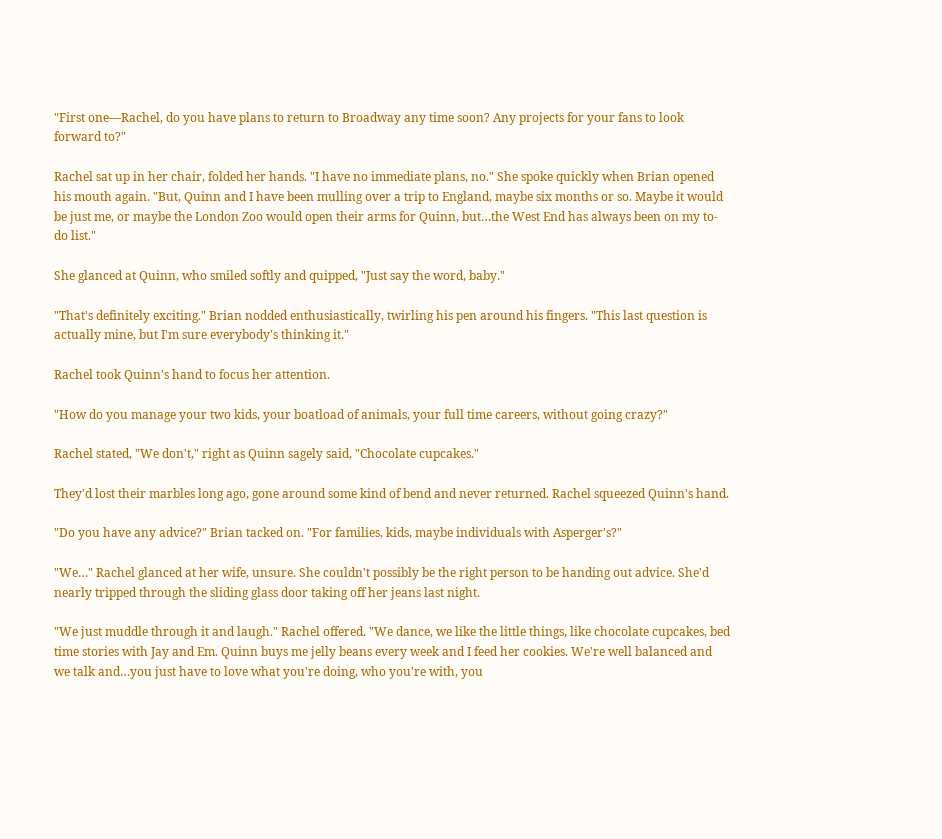"First one—Rachel, do you have plans to return to Broadway any time soon? Any projects for your fans to look forward to?"

Rachel sat up in her chair, folded her hands. "I have no immediate plans, no." She spoke quickly when Brian opened his mouth again. "But, Quinn and I have been mulling over a trip to England, maybe six months or so. Maybe it would be just me, or maybe the London Zoo would open their arms for Quinn, but…the West End has always been on my to-do list."

She glanced at Quinn, who smiled softly and quipped, "Just say the word, baby."

"That's definitely exciting." Brian nodded enthusiastically, twirling his pen around his fingers. "This last question is actually mine, but I'm sure everybody's thinking it."

Rachel took Quinn's hand to focus her attention.

"How do you manage your two kids, your boatload of animals, your full time careers, without going crazy?"

Rachel stated, "We don't," right as Quinn sagely said, "Chocolate cupcakes."

They'd lost their marbles long ago, gone around some kind of bend and never returned. Rachel squeezed Quinn's hand.

"Do you have any advice?" Brian tacked on. "For families, kids, maybe individuals with Asperger's?"

"We…" Rachel glanced at her wife, unsure. She couldn't possibly be the right person to be handing out advice. She'd nearly tripped through the sliding glass door taking off her jeans last night.

"We just muddle through it and laugh." Rachel offered. "We dance, we like the little things, like chocolate cupcakes, bed time stories with Jay and Em. Quinn buys me jelly beans every week and I feed her cookies. We're well balanced and we talk and…you just have to love what you're doing, who you're with, you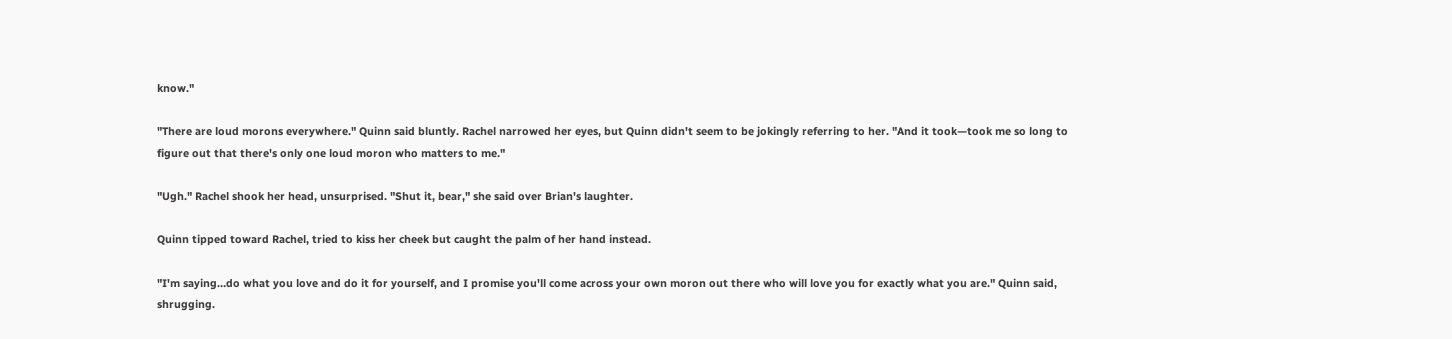know."

"There are loud morons everywhere." Quinn said bluntly. Rachel narrowed her eyes, but Quinn didn't seem to be jokingly referring to her. "And it took—took me so long to figure out that there's only one loud moron who matters to me."

"Ugh." Rachel shook her head, unsurprised. "Shut it, bear," she said over Brian's laughter.

Quinn tipped toward Rachel, tried to kiss her cheek but caught the palm of her hand instead.

"I'm saying…do what you love and do it for yourself, and I promise you'll come across your own moron out there who will love you for exactly what you are." Quinn said, shrugging.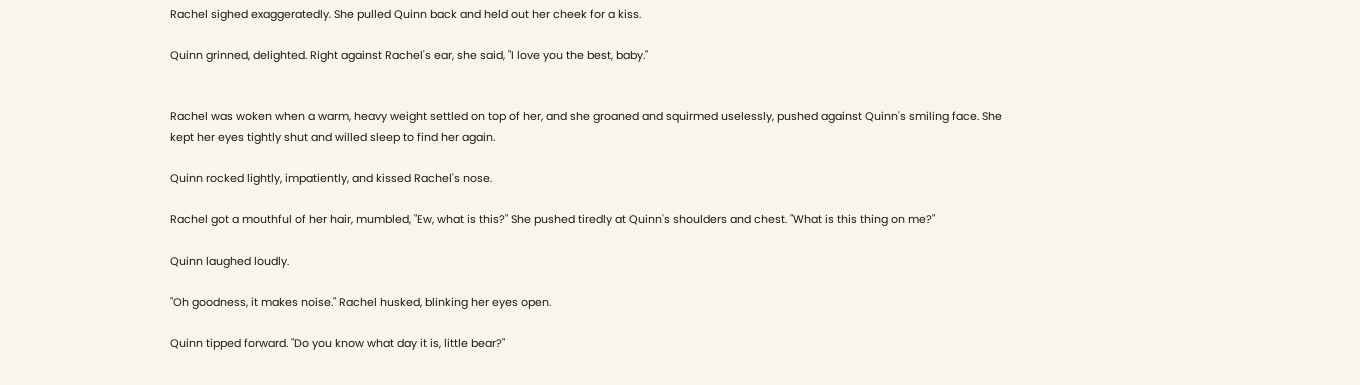Rachel sighed exaggeratedly. She pulled Quinn back and held out her cheek for a kiss.

Quinn grinned, delighted. Right against Rachel's ear, she said, "I love you the best, baby."


Rachel was woken when a warm, heavy weight settled on top of her, and she groaned and squirmed uselessly, pushed against Quinn's smiling face. She kept her eyes tightly shut and willed sleep to find her again.

Quinn rocked lightly, impatiently, and kissed Rachel's nose.

Rachel got a mouthful of her hair, mumbled, "Ew, what is this?" She pushed tiredly at Quinn's shoulders and chest. "What is this thing on me?"

Quinn laughed loudly.

"Oh goodness, it makes noise." Rachel husked, blinking her eyes open.

Quinn tipped forward. "Do you know what day it is, little bear?"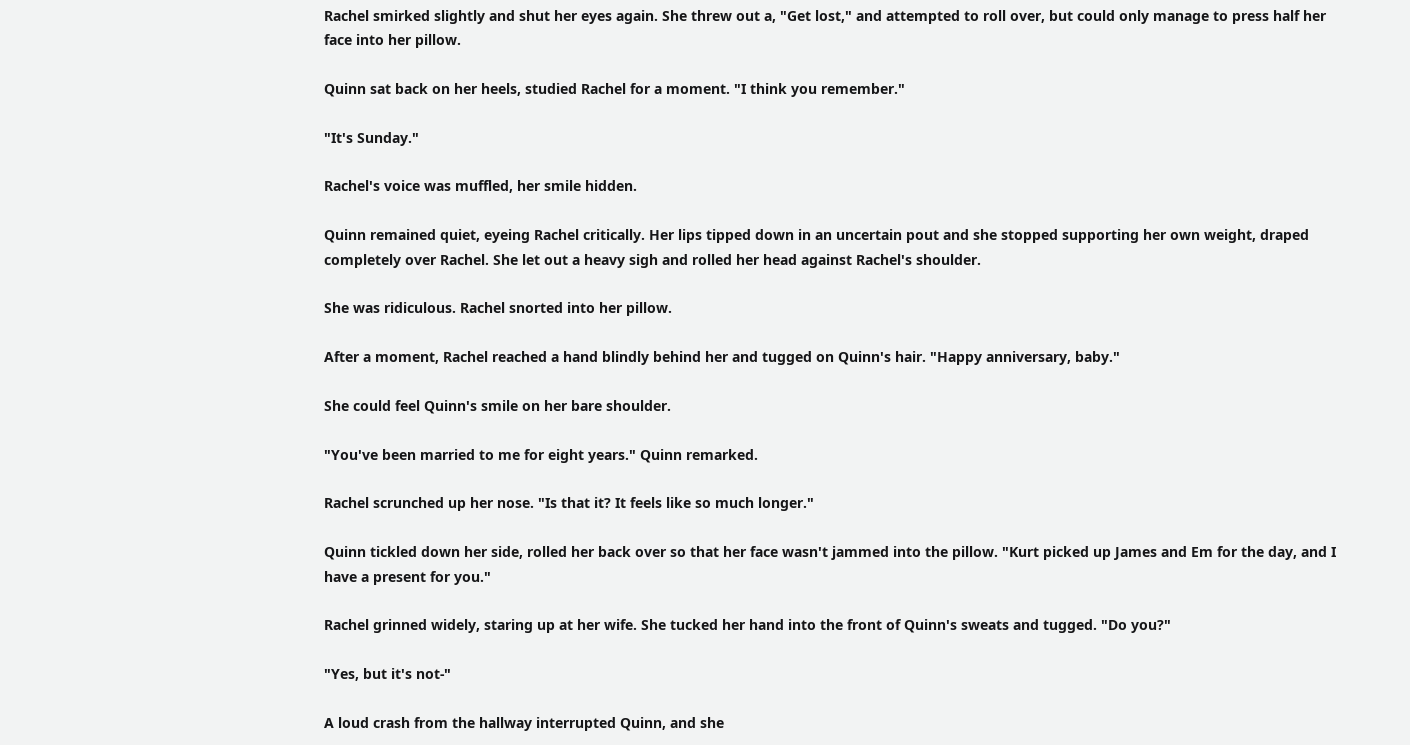Rachel smirked slightly and shut her eyes again. She threw out a, "Get lost," and attempted to roll over, but could only manage to press half her face into her pillow.

Quinn sat back on her heels, studied Rachel for a moment. "I think you remember."

"It's Sunday."

Rachel's voice was muffled, her smile hidden.

Quinn remained quiet, eyeing Rachel critically. Her lips tipped down in an uncertain pout and she stopped supporting her own weight, draped completely over Rachel. She let out a heavy sigh and rolled her head against Rachel's shoulder.

She was ridiculous. Rachel snorted into her pillow.

After a moment, Rachel reached a hand blindly behind her and tugged on Quinn's hair. "Happy anniversary, baby."

She could feel Quinn's smile on her bare shoulder.

"You've been married to me for eight years." Quinn remarked.

Rachel scrunched up her nose. "Is that it? It feels like so much longer."

Quinn tickled down her side, rolled her back over so that her face wasn't jammed into the pillow. "Kurt picked up James and Em for the day, and I have a present for you."

Rachel grinned widely, staring up at her wife. She tucked her hand into the front of Quinn's sweats and tugged. "Do you?"

"Yes, but it's not-"

A loud crash from the hallway interrupted Quinn, and she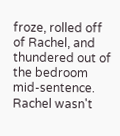froze, rolled off of Rachel, and thundered out of the bedroom mid-sentence. Rachel wasn't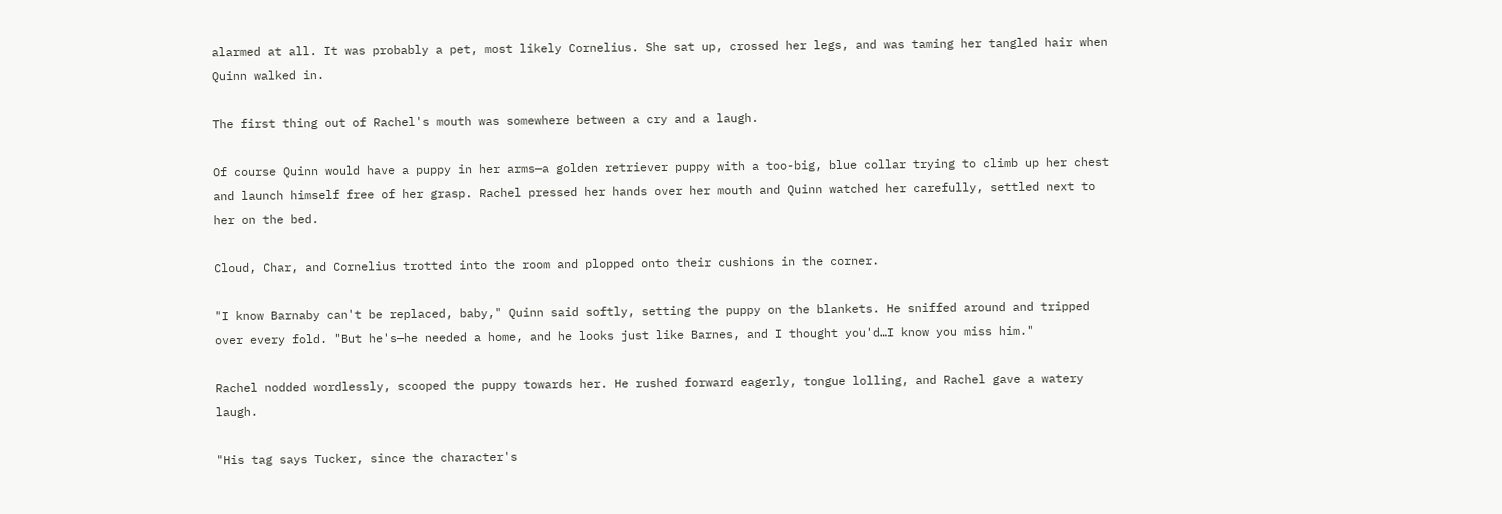alarmed at all. It was probably a pet, most likely Cornelius. She sat up, crossed her legs, and was taming her tangled hair when Quinn walked in.

The first thing out of Rachel's mouth was somewhere between a cry and a laugh.

Of course Quinn would have a puppy in her arms—a golden retriever puppy with a too-big, blue collar trying to climb up her chest and launch himself free of her grasp. Rachel pressed her hands over her mouth and Quinn watched her carefully, settled next to her on the bed.

Cloud, Char, and Cornelius trotted into the room and plopped onto their cushions in the corner.

"I know Barnaby can't be replaced, baby," Quinn said softly, setting the puppy on the blankets. He sniffed around and tripped over every fold. "But he's—he needed a home, and he looks just like Barnes, and I thought you'd…I know you miss him."

Rachel nodded wordlessly, scooped the puppy towards her. He rushed forward eagerly, tongue lolling, and Rachel gave a watery laugh.

"His tag says Tucker, since the character's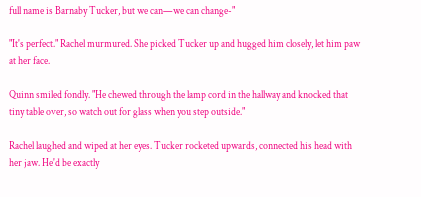full name is Barnaby Tucker, but we can—we can change-"

"It's perfect." Rachel murmured. She picked Tucker up and hugged him closely, let him paw at her face.

Quinn smiled fondly. "He chewed through the lamp cord in the hallway and knocked that tiny table over, so watch out for glass when you step outside."

Rachel laughed and wiped at her eyes. Tucker rocketed upwards, connected his head with her jaw. He'd be exactly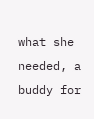what she needed, a buddy for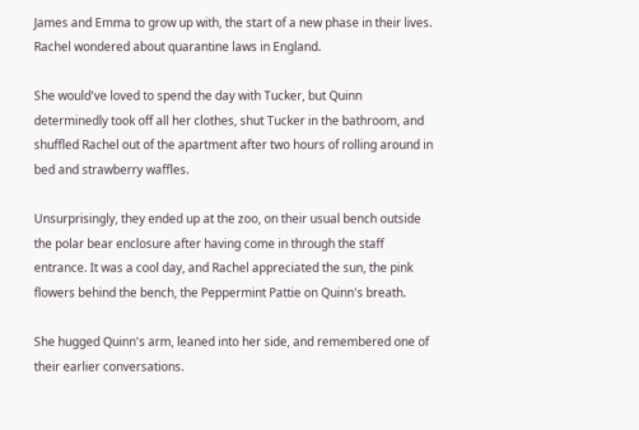James and Emma to grow up with, the start of a new phase in their lives. Rachel wondered about quarantine laws in England.

She would've loved to spend the day with Tucker, but Quinn determinedly took off all her clothes, shut Tucker in the bathroom, and shuffled Rachel out of the apartment after two hours of rolling around in bed and strawberry waffles.

Unsurprisingly, they ended up at the zoo, on their usual bench outside the polar bear enclosure after having come in through the staff entrance. It was a cool day, and Rachel appreciated the sun, the pink flowers behind the bench, the Peppermint Pattie on Quinn's breath.

She hugged Quinn's arm, leaned into her side, and remembered one of their earlier conversations.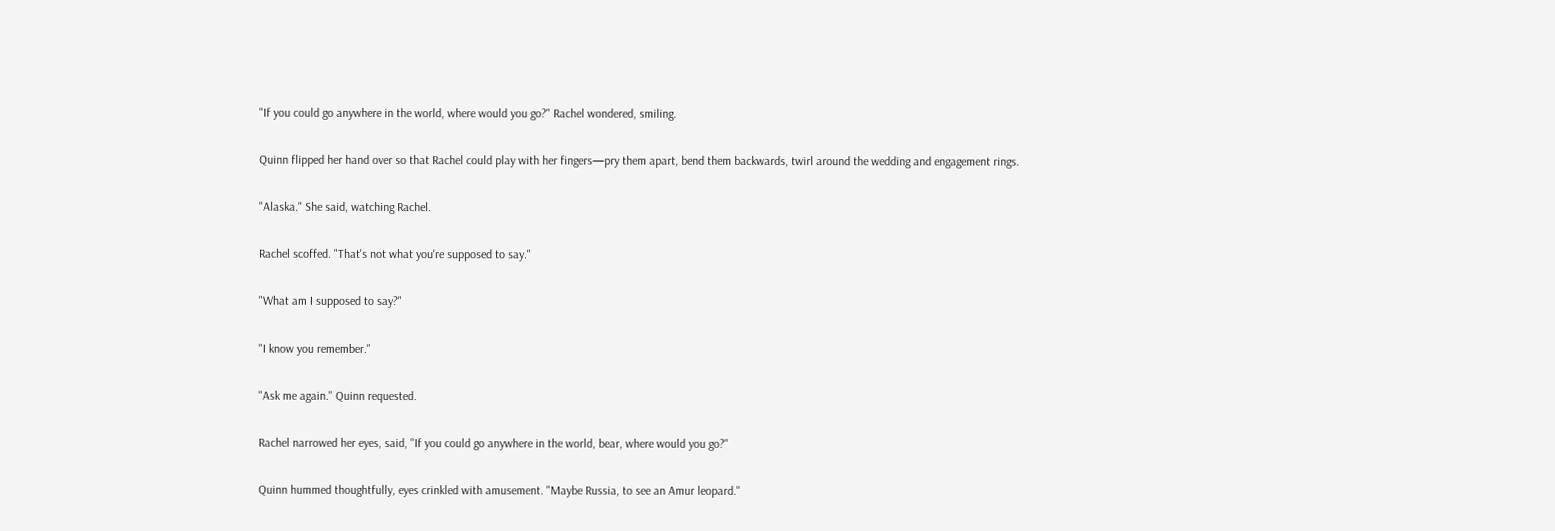"If you could go anywhere in the world, where would you go?" Rachel wondered, smiling.

Quinn flipped her hand over so that Rachel could play with her fingers—pry them apart, bend them backwards, twirl around the wedding and engagement rings.

"Alaska." She said, watching Rachel.

Rachel scoffed. "That's not what you're supposed to say."

"What am I supposed to say?"

"I know you remember."

"Ask me again." Quinn requested.

Rachel narrowed her eyes, said, "If you could go anywhere in the world, bear, where would you go?"

Quinn hummed thoughtfully, eyes crinkled with amusement. "Maybe Russia, to see an Amur leopard."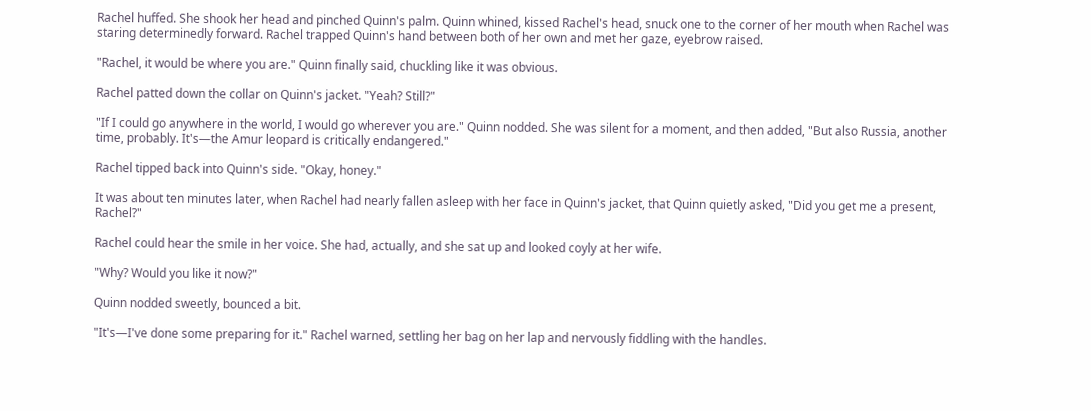Rachel huffed. She shook her head and pinched Quinn's palm. Quinn whined, kissed Rachel's head, snuck one to the corner of her mouth when Rachel was staring determinedly forward. Rachel trapped Quinn's hand between both of her own and met her gaze, eyebrow raised.

"Rachel, it would be where you are." Quinn finally said, chuckling like it was obvious.

Rachel patted down the collar on Quinn's jacket. "Yeah? Still?"

"If I could go anywhere in the world, I would go wherever you are." Quinn nodded. She was silent for a moment, and then added, "But also Russia, another time, probably. It's—the Amur leopard is critically endangered."

Rachel tipped back into Quinn's side. "Okay, honey."

It was about ten minutes later, when Rachel had nearly fallen asleep with her face in Quinn's jacket, that Quinn quietly asked, "Did you get me a present, Rachel?"

Rachel could hear the smile in her voice. She had, actually, and she sat up and looked coyly at her wife.

"Why? Would you like it now?"

Quinn nodded sweetly, bounced a bit.

"It's—I've done some preparing for it." Rachel warned, settling her bag on her lap and nervously fiddling with the handles.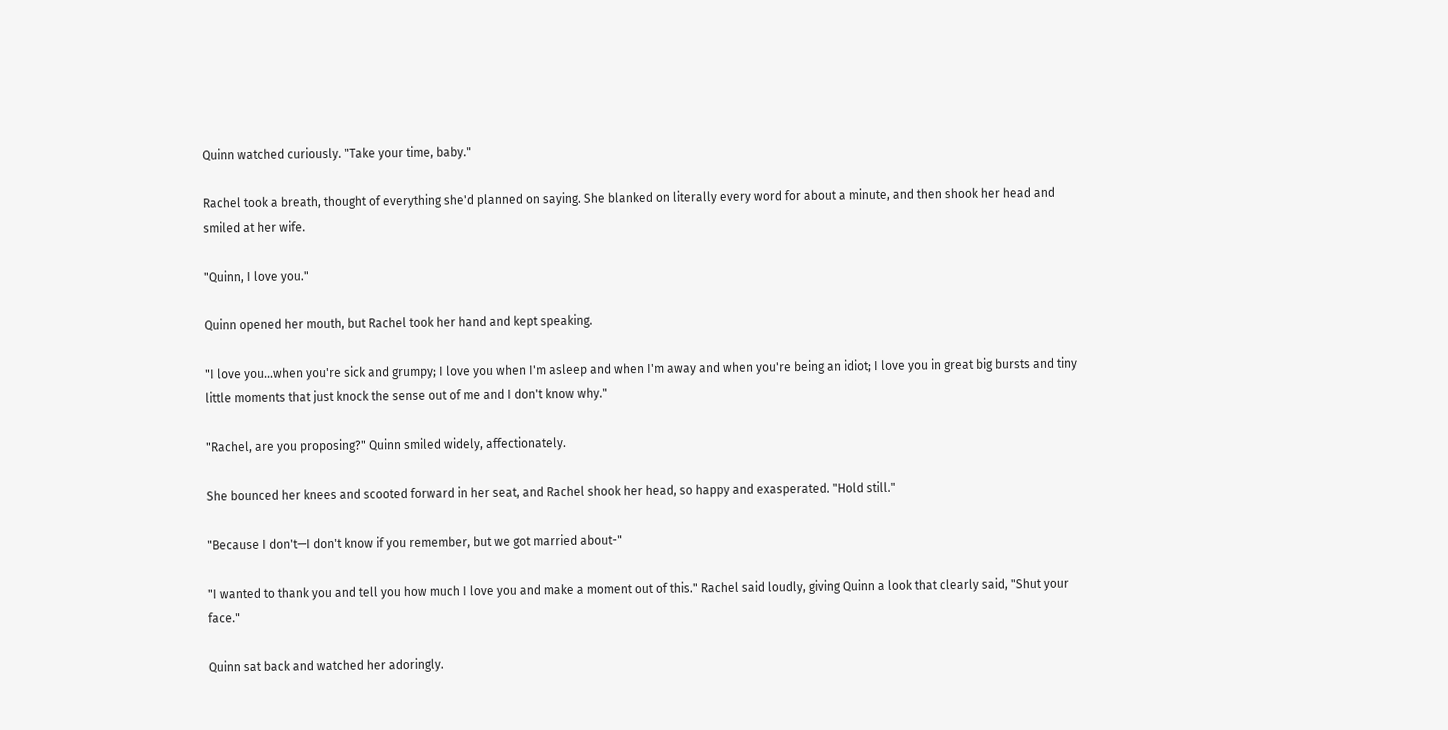Quinn watched curiously. "Take your time, baby."

Rachel took a breath, thought of everything she'd planned on saying. She blanked on literally every word for about a minute, and then shook her head and smiled at her wife.

"Quinn, I love you."

Quinn opened her mouth, but Rachel took her hand and kept speaking.

"I love you…when you're sick and grumpy; I love you when I'm asleep and when I'm away and when you're being an idiot; I love you in great big bursts and tiny little moments that just knock the sense out of me and I don't know why."

"Rachel, are you proposing?" Quinn smiled widely, affectionately.

She bounced her knees and scooted forward in her seat, and Rachel shook her head, so happy and exasperated. "Hold still."

"Because I don't—I don't know if you remember, but we got married about-"

"I wanted to thank you and tell you how much I love you and make a moment out of this." Rachel said loudly, giving Quinn a look that clearly said, "Shut your face."

Quinn sat back and watched her adoringly.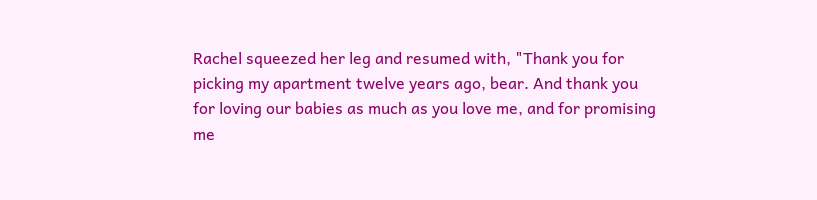Rachel squeezed her leg and resumed with, "Thank you for picking my apartment twelve years ago, bear. And thank you for loving our babies as much as you love me, and for promising me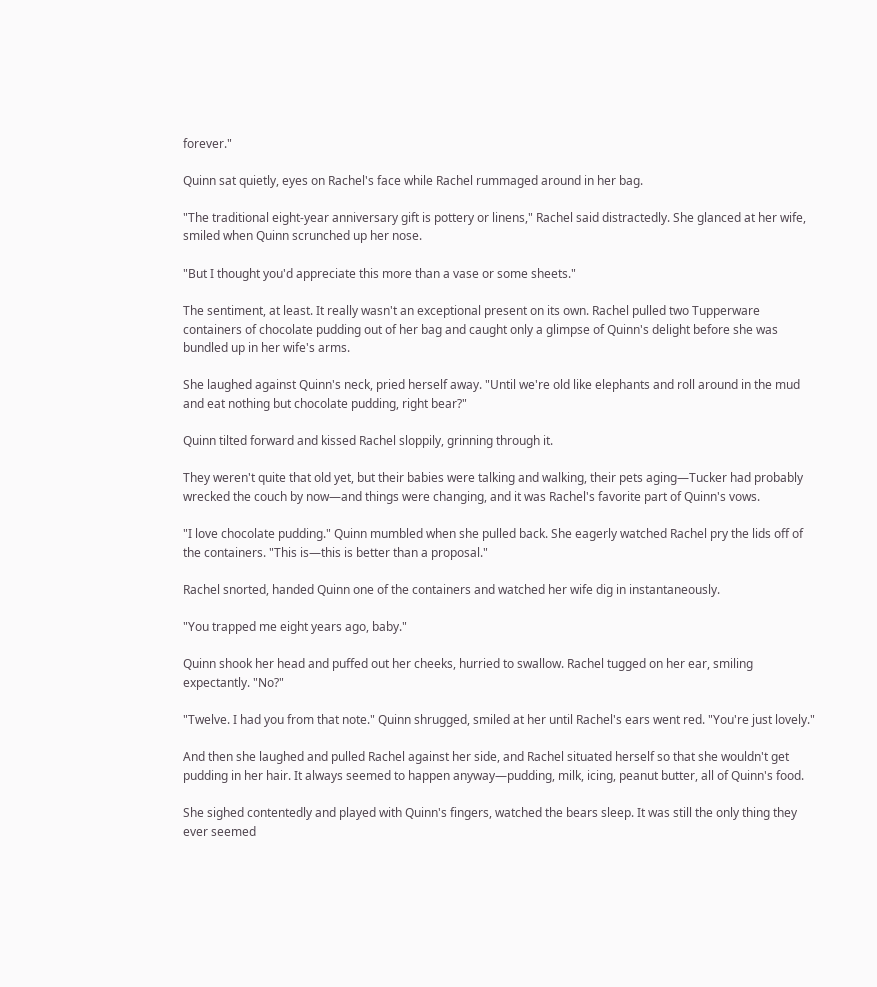forever."

Quinn sat quietly, eyes on Rachel's face while Rachel rummaged around in her bag.

"The traditional eight-year anniversary gift is pottery or linens," Rachel said distractedly. She glanced at her wife, smiled when Quinn scrunched up her nose.

"But I thought you'd appreciate this more than a vase or some sheets."

The sentiment, at least. It really wasn't an exceptional present on its own. Rachel pulled two Tupperware containers of chocolate pudding out of her bag and caught only a glimpse of Quinn's delight before she was bundled up in her wife's arms.

She laughed against Quinn's neck, pried herself away. "Until we're old like elephants and roll around in the mud and eat nothing but chocolate pudding, right bear?"

Quinn tilted forward and kissed Rachel sloppily, grinning through it.

They weren't quite that old yet, but their babies were talking and walking, their pets aging—Tucker had probably wrecked the couch by now—and things were changing, and it was Rachel's favorite part of Quinn's vows.

"I love chocolate pudding." Quinn mumbled when she pulled back. She eagerly watched Rachel pry the lids off of the containers. "This is—this is better than a proposal."

Rachel snorted, handed Quinn one of the containers and watched her wife dig in instantaneously.

"You trapped me eight years ago, baby."

Quinn shook her head and puffed out her cheeks, hurried to swallow. Rachel tugged on her ear, smiling expectantly. "No?"

"Twelve. I had you from that note." Quinn shrugged, smiled at her until Rachel's ears went red. "You're just lovely."

And then she laughed and pulled Rachel against her side, and Rachel situated herself so that she wouldn't get pudding in her hair. It always seemed to happen anyway—pudding, milk, icing, peanut butter, all of Quinn's food.

She sighed contentedly and played with Quinn's fingers, watched the bears sleep. It was still the only thing they ever seemed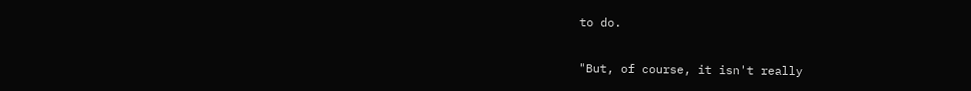to do.


"But, of course, it isn't really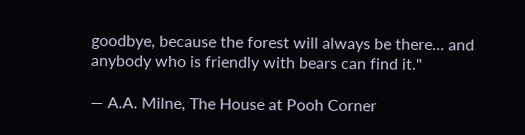goodbye, because the forest will always be there... and anybody who is friendly with bears can find it."

― A.A. Milne, The House at Pooh Corner